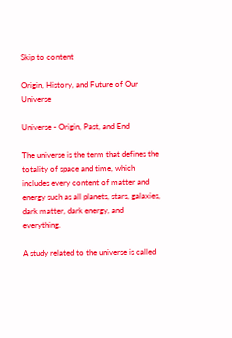Skip to content

Origin, History, and Future of Our Universe

Universe - Origin, Past, and End

The universe is the term that defines the totality of space and time, which includes every content of matter and energy such as all planets, stars, galaxies, dark matter, dark energy, and everything.

A study related to the universe is called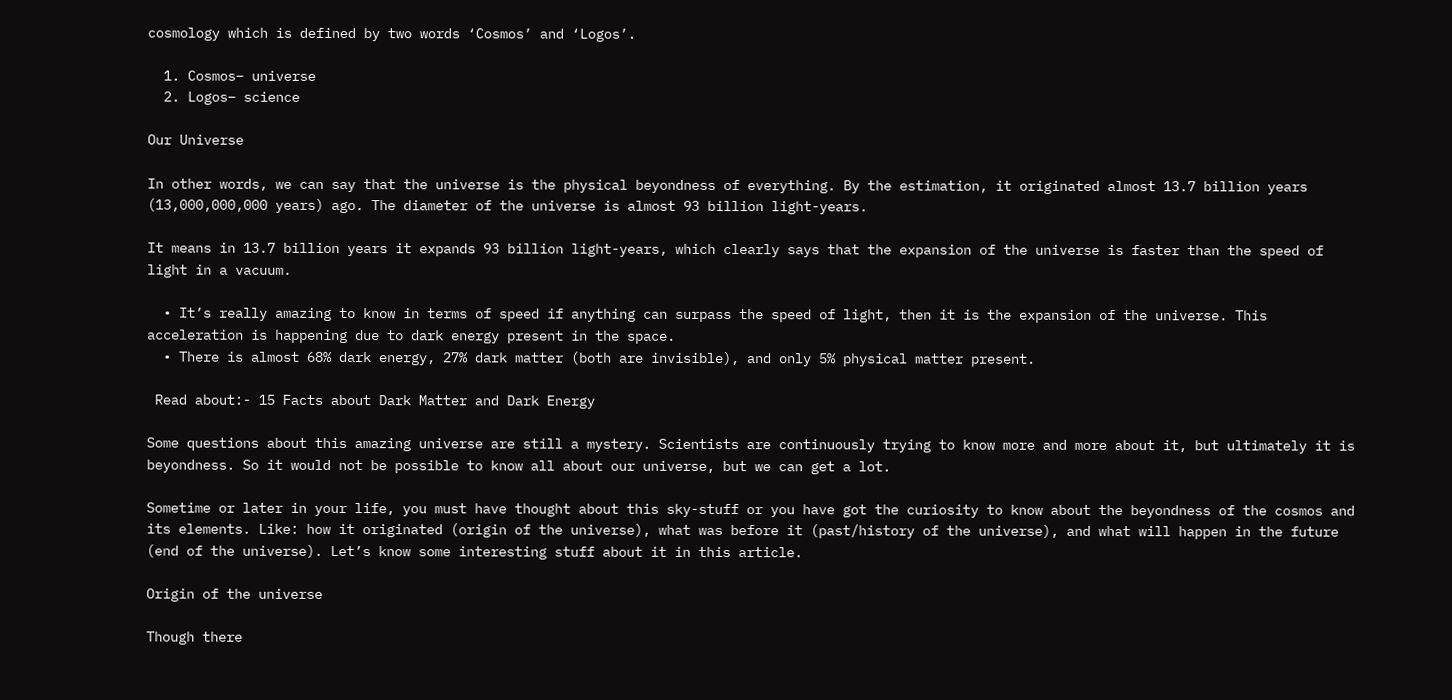cosmology which is defined by two words ‘Cosmos’ and ‘Logos’.

  1. Cosmos– universe
  2. Logos– science

Our Universe

In other words, we can say that the universe is the physical beyondness of everything. By the estimation, it originated almost 13.7 billion years (13,000,000,000 years) ago. The diameter of the universe is almost 93 billion light-years.

It means in 13.7 billion years it expands 93 billion light-years, which clearly says that the expansion of the universe is faster than the speed of light in a vacuum.

  • It’s really amazing to know in terms of speed if anything can surpass the speed of light, then it is the expansion of the universe. This acceleration is happening due to dark energy present in the space.
  • There is almost 68% dark energy, 27% dark matter (both are invisible), and only 5% physical matter present.

 Read about:- 15 Facts about Dark Matter and Dark Energy

Some questions about this amazing universe are still a mystery. Scientists are continuously trying to know more and more about it, but ultimately it is beyondness. So it would not be possible to know all about our universe, but we can get a lot.

Sometime or later in your life, you must have thought about this sky-stuff or you have got the curiosity to know about the beyondness of the cosmos and its elements. Like: how it originated (origin of the universe), what was before it (past/history of the universe), and what will happen in the future (end of the universe). Let’s know some interesting stuff about it in this article.

Origin of the universe

Though there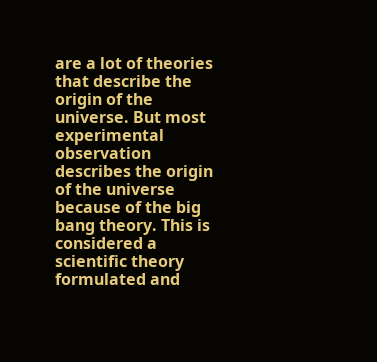are a lot of theories that describe the origin of the universe. But most experimental observation describes the origin of the universe because of the big bang theory. This is considered a scientific theory formulated and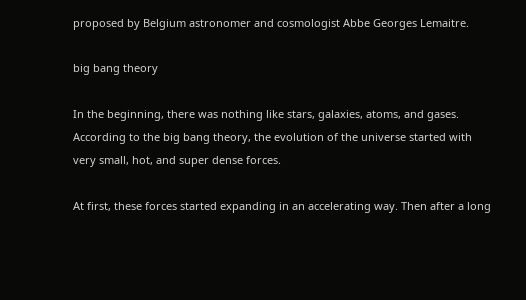proposed by Belgium astronomer and cosmologist Abbe Georges Lemaitre.

big bang theory

In the beginning, there was nothing like stars, galaxies, atoms, and gases. According to the big bang theory, the evolution of the universe started with very small, hot, and super dense forces.

At first, these forces started expanding in an accelerating way. Then after a long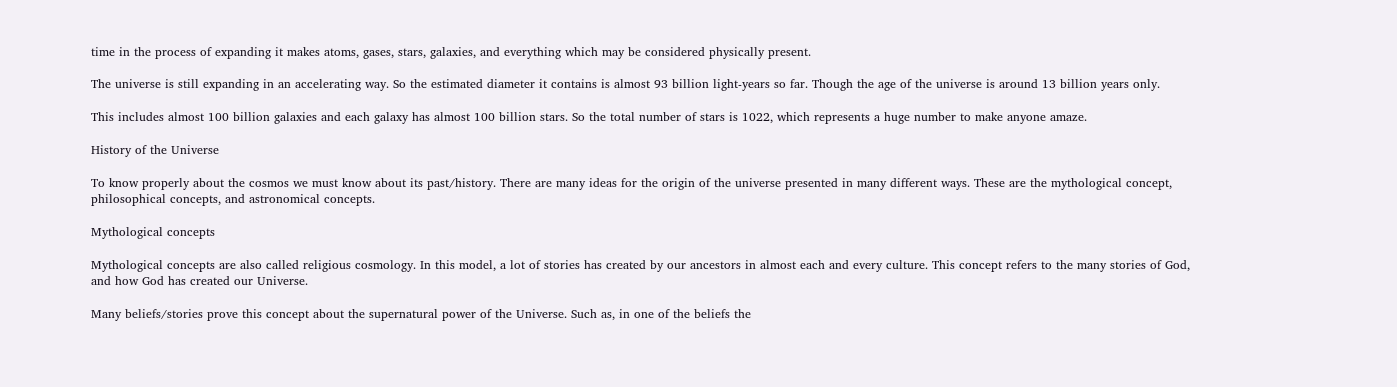time in the process of expanding it makes atoms, gases, stars, galaxies, and everything which may be considered physically present.

The universe is still expanding in an accelerating way. So the estimated diameter it contains is almost 93 billion light-years so far. Though the age of the universe is around 13 billion years only.

This includes almost 100 billion galaxies and each galaxy has almost 100 billion stars. So the total number of stars is 1022, which represents a huge number to make anyone amaze.

History of the Universe

To know properly about the cosmos we must know about its past/history. There are many ideas for the origin of the universe presented in many different ways. These are the mythological concept, philosophical concepts, and astronomical concepts.

Mythological concepts

Mythological concepts are also called religious cosmology. In this model, a lot of stories has created by our ancestors in almost each and every culture. This concept refers to the many stories of God, and how God has created our Universe.

Many beliefs/stories prove this concept about the supernatural power of the Universe. Such as, in one of the beliefs the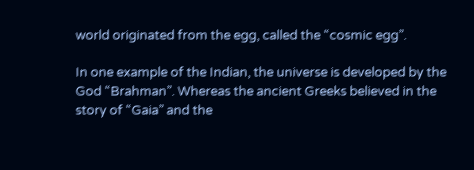world originated from the egg, called the “cosmic egg”.

In one example of the Indian, the universe is developed by the God “Brahman”. Whereas the ancient Greeks believed in the story of “Gaia” and the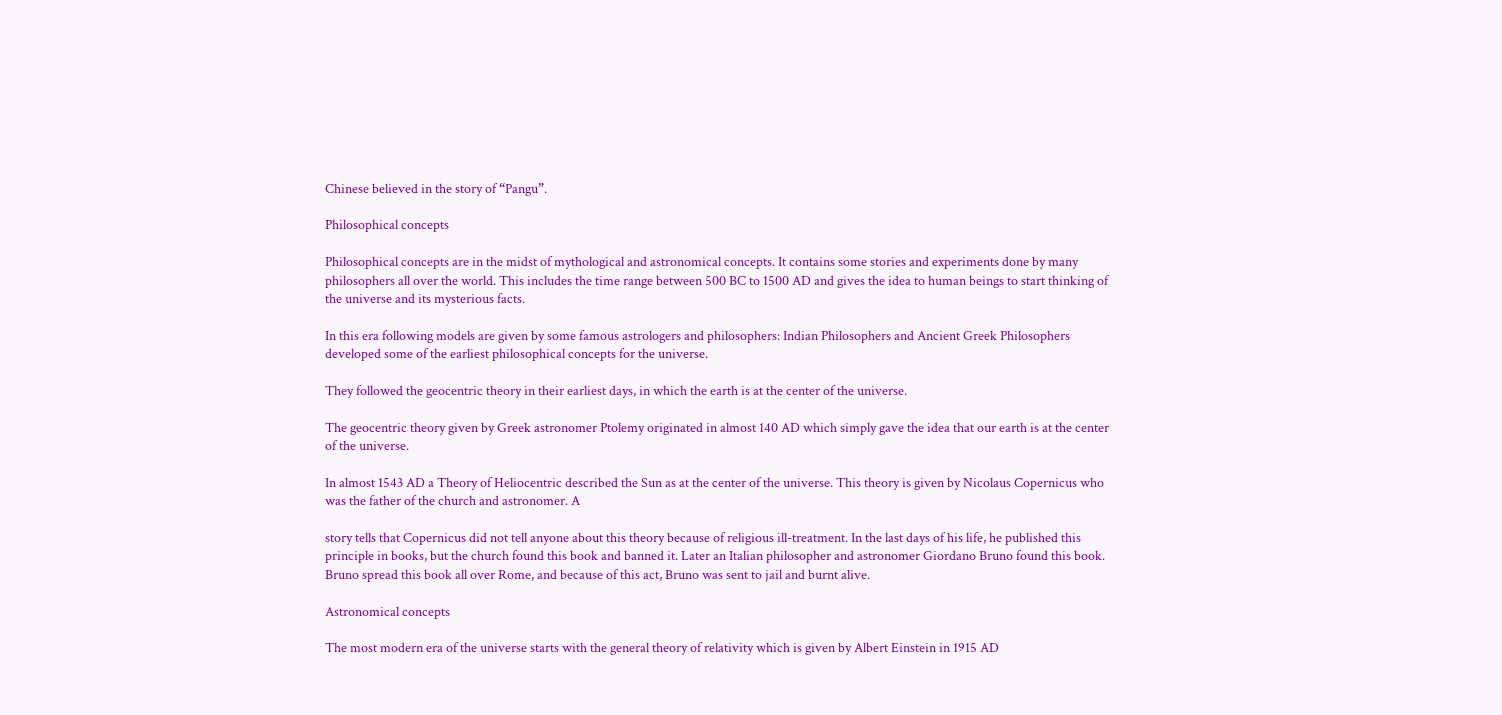Chinese believed in the story of “Pangu”.

Philosophical concepts

Philosophical concepts are in the midst of mythological and astronomical concepts. It contains some stories and experiments done by many philosophers all over the world. This includes the time range between 500 BC to 1500 AD and gives the idea to human beings to start thinking of the universe and its mysterious facts.

In this era following models are given by some famous astrologers and philosophers: Indian Philosophers and Ancient Greek Philosophers developed some of the earliest philosophical concepts for the universe.

They followed the geocentric theory in their earliest days, in which the earth is at the center of the universe.

The geocentric theory given by Greek astronomer Ptolemy originated in almost 140 AD which simply gave the idea that our earth is at the center of the universe.

In almost 1543 AD a Theory of Heliocentric described the Sun as at the center of the universe. This theory is given by Nicolaus Copernicus who was the father of the church and astronomer. A

story tells that Copernicus did not tell anyone about this theory because of religious ill-treatment. In the last days of his life, he published this principle in books, but the church found this book and banned it. Later an Italian philosopher and astronomer Giordano Bruno found this book. Bruno spread this book all over Rome, and because of this act, Bruno was sent to jail and burnt alive.

Astronomical concepts

The most modern era of the universe starts with the general theory of relativity which is given by Albert Einstein in 1915 AD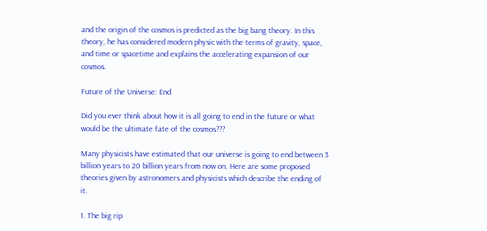and the origin of the cosmos is predicted as the big bang theory. In this theory, he has considered modern physic with the terms of gravity, space, and time or spacetime and explains the accelerating expansion of our cosmos.

Future of the Universe: End

Did you ever think about how it is all going to end in the future or what would be the ultimate fate of the cosmos???

Many physicists have estimated that our universe is going to end between 3 billion years to 20 billion years from now on. Here are some proposed theories given by astronomers and physicists which describe the ending of it.

1. The big rip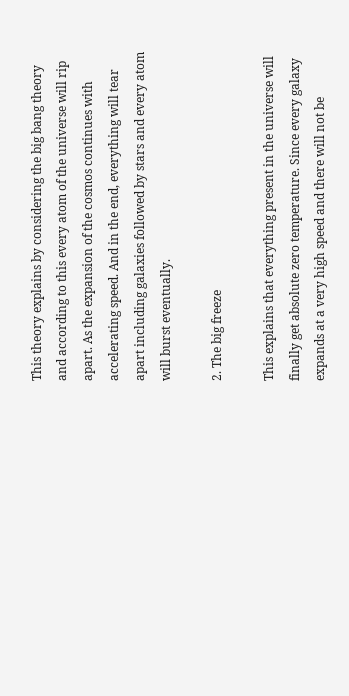This theory explains by considering the big bang theory and according to this every atom of the universe will rip apart. As the expansion of the cosmos continues with accelerating speed. And in the end, everything will tear apart including galaxies followed by stars and every atom will burst eventually.

2. The big freeze

This explains that everything present in the universe will finally get absolute zero temperature. Since every galaxy expands at a very high speed and there will not be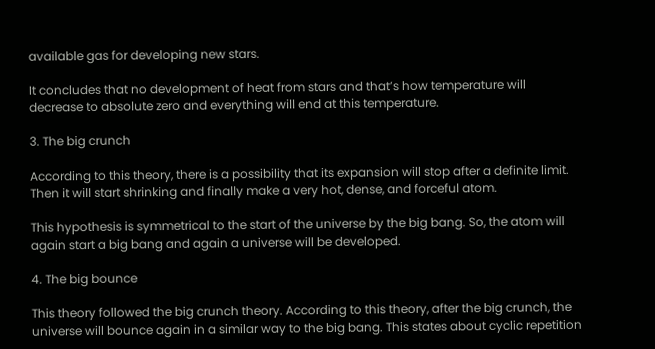available gas for developing new stars.

It concludes that no development of heat from stars and that’s how temperature will decrease to absolute zero and everything will end at this temperature.

3. The big crunch

According to this theory, there is a possibility that its expansion will stop after a definite limit. Then it will start shrinking and finally make a very hot, dense, and forceful atom.

This hypothesis is symmetrical to the start of the universe by the big bang. So, the atom will again start a big bang and again a universe will be developed.

4. The big bounce

This theory followed the big crunch theory. According to this theory, after the big crunch, the universe will bounce again in a similar way to the big bang. This states about cyclic repetition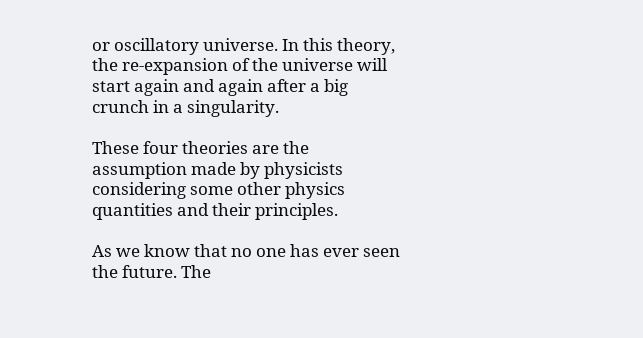or oscillatory universe. In this theory, the re-expansion of the universe will start again and again after a big crunch in a singularity.

These four theories are the assumption made by physicists considering some other physics quantities and their principles.

As we know that no one has ever seen the future. The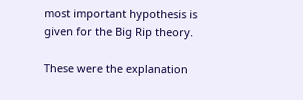most important hypothesis is given for the Big Rip theory.

These were the explanation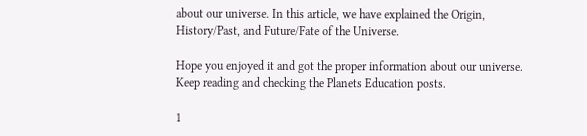about our universe. In this article, we have explained the Origin, History/Past, and Future/Fate of the Universe.

Hope you enjoyed it and got the proper information about our universe. Keep reading and checking the Planets Education posts.

1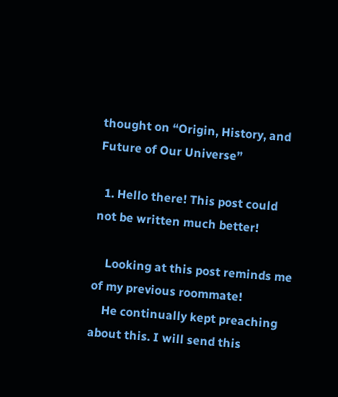thought on “Origin, History, and Future of Our Universe”

  1. Hello there! This post could not be written much better!

    Looking at this post reminds me of my previous roommate!
    He continually kept preaching about this. I will send this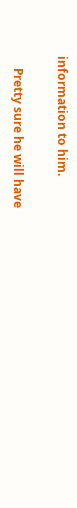information to him.

    Pretty sure he will have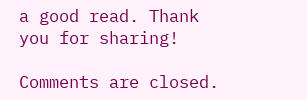a good read. Thank you for sharing!

Comments are closed.